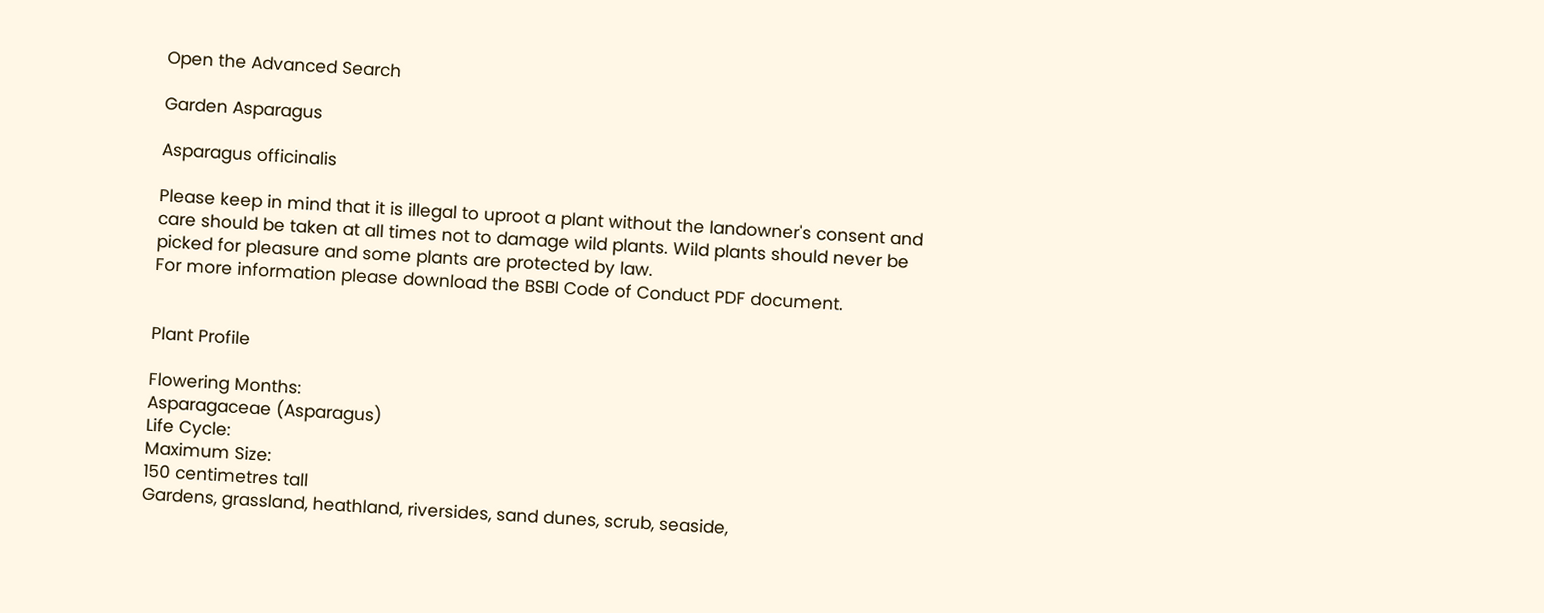Open the Advanced Search

Garden Asparagus

Asparagus officinalis

Please keep in mind that it is illegal to uproot a plant without the landowner's consent and care should be taken at all times not to damage wild plants. Wild plants should never be picked for pleasure and some plants are protected by law.
For more information please download the BSBI Code of Conduct PDF document.


Plant Profile

Flowering Months:
Asparagaceae (Asparagus)
Life Cycle:
Maximum Size:
150 centimetres tall
Gardens, grassland, heathland, riversides, sand dunes, scrub, seaside,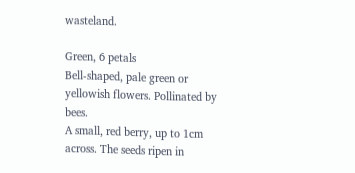wasteland.

Green, 6 petals
Bell-shaped, pale green or yellowish flowers. Pollinated by bees.
A small, red berry, up to 1cm across. The seeds ripen in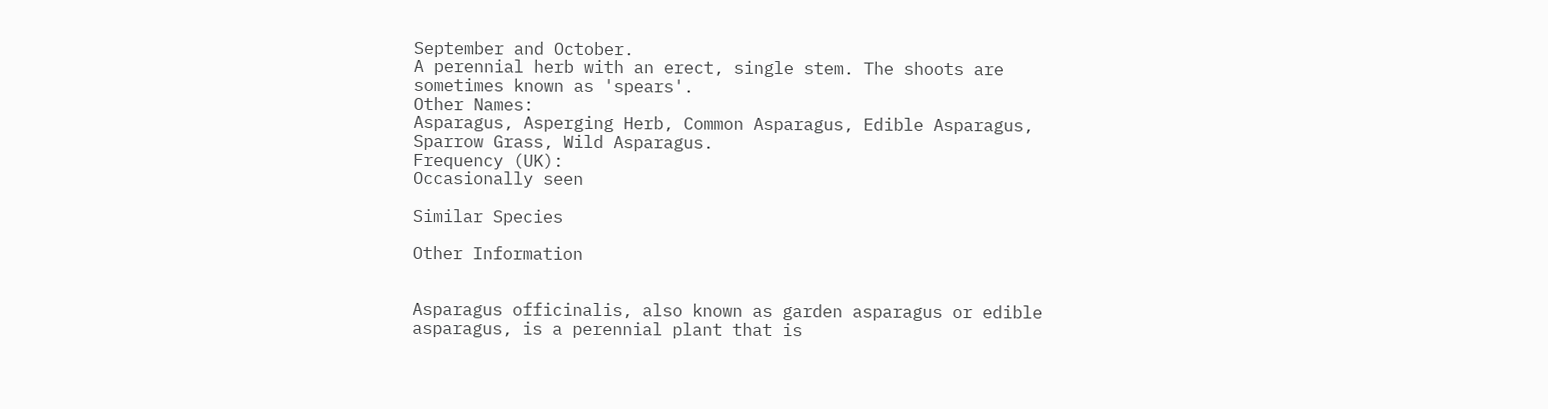September and October.
A perennial herb with an erect, single stem. The shoots are sometimes known as 'spears'.
Other Names:
Asparagus, Asperging Herb, Common Asparagus, Edible Asparagus, Sparrow Grass, Wild Asparagus.
Frequency (UK):
Occasionally seen

Similar Species

Other Information


Asparagus officinalis, also known as garden asparagus or edible asparagus, is a perennial plant that is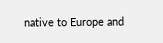native to Europe and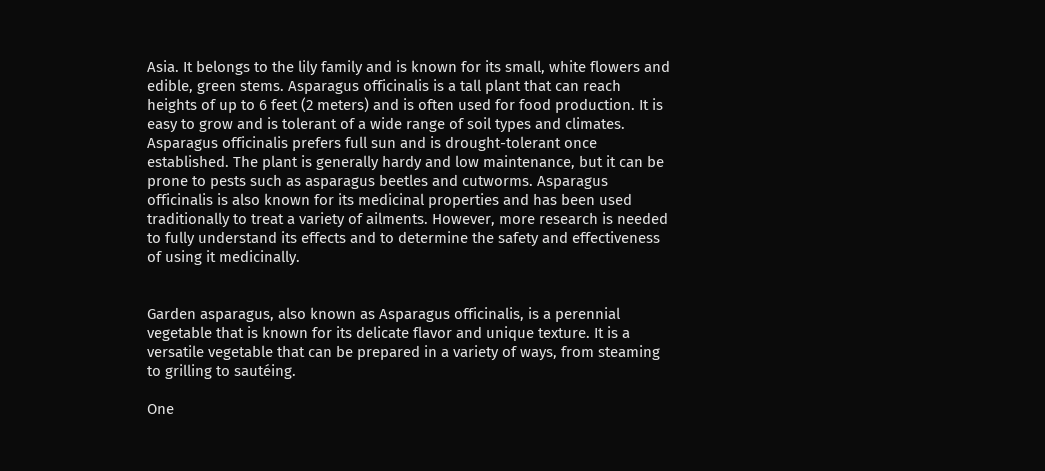Asia. It belongs to the lily family and is known for its small, white flowers and edible, green stems. Asparagus officinalis is a tall plant that can reach heights of up to 6 feet (2 meters) and is often used for food production. It is easy to grow and is tolerant of a wide range of soil types and climates. Asparagus officinalis prefers full sun and is drought-tolerant once established. The plant is generally hardy and low maintenance, but it can be prone to pests such as asparagus beetles and cutworms. Asparagus officinalis is also known for its medicinal properties and has been used traditionally to treat a variety of ailments. However, more research is needed to fully understand its effects and to determine the safety and effectiveness of using it medicinally.


Garden asparagus, also known as Asparagus officinalis, is a perennial vegetable that is known for its delicate flavor and unique texture. It is a versatile vegetable that can be prepared in a variety of ways, from steaming to grilling to sautéing.

One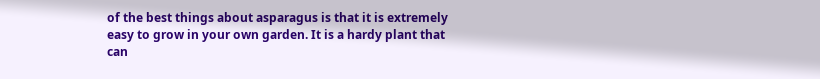of the best things about asparagus is that it is extremely easy to grow in your own garden. It is a hardy plant that can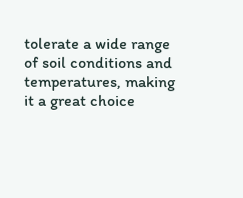tolerate a wide range of soil conditions and temperatures, making it a great choice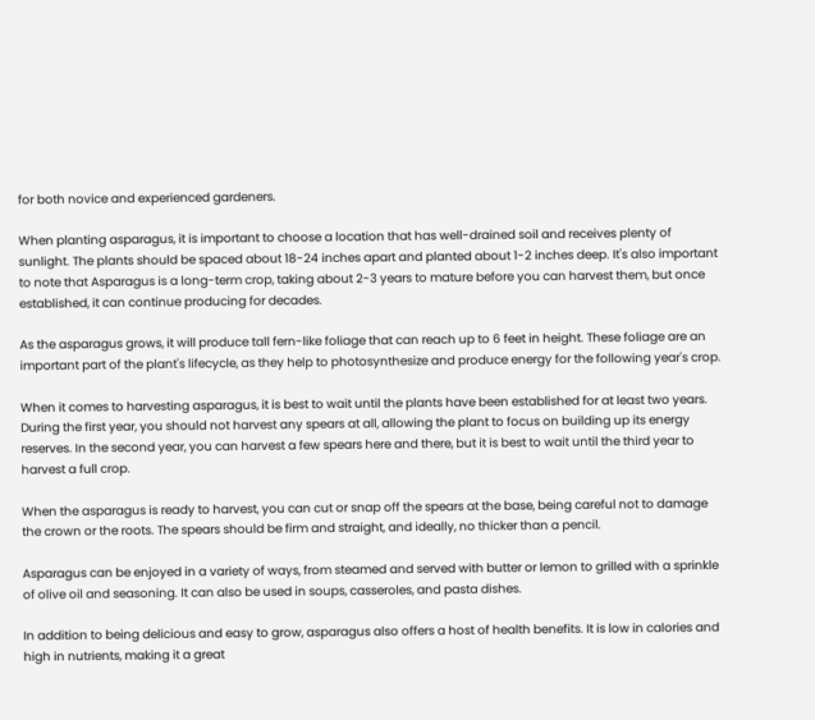for both novice and experienced gardeners.

When planting asparagus, it is important to choose a location that has well-drained soil and receives plenty of sunlight. The plants should be spaced about 18-24 inches apart and planted about 1-2 inches deep. It's also important to note that Asparagus is a long-term crop, taking about 2-3 years to mature before you can harvest them, but once established, it can continue producing for decades.

As the asparagus grows, it will produce tall fern-like foliage that can reach up to 6 feet in height. These foliage are an important part of the plant's lifecycle, as they help to photosynthesize and produce energy for the following year's crop.

When it comes to harvesting asparagus, it is best to wait until the plants have been established for at least two years. During the first year, you should not harvest any spears at all, allowing the plant to focus on building up its energy reserves. In the second year, you can harvest a few spears here and there, but it is best to wait until the third year to harvest a full crop.

When the asparagus is ready to harvest, you can cut or snap off the spears at the base, being careful not to damage the crown or the roots. The spears should be firm and straight, and ideally, no thicker than a pencil.

Asparagus can be enjoyed in a variety of ways, from steamed and served with butter or lemon to grilled with a sprinkle of olive oil and seasoning. It can also be used in soups, casseroles, and pasta dishes.

In addition to being delicious and easy to grow, asparagus also offers a host of health benefits. It is low in calories and high in nutrients, making it a great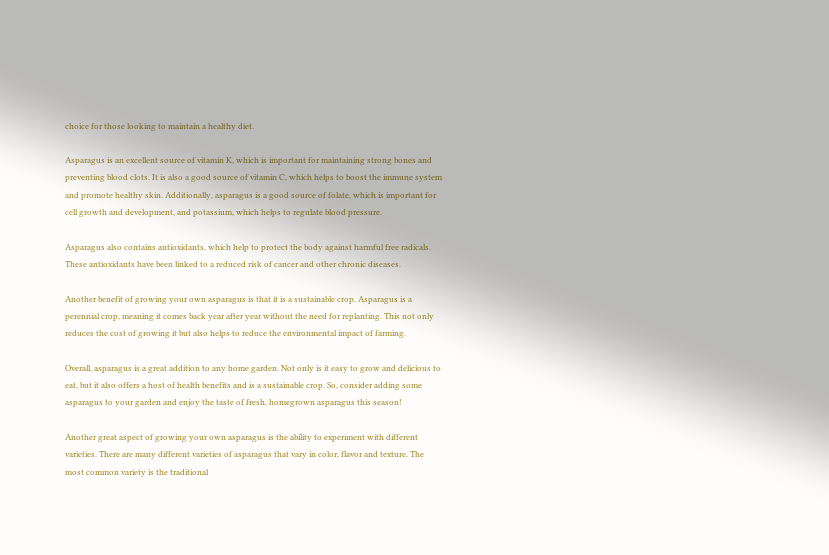choice for those looking to maintain a healthy diet.

Asparagus is an excellent source of vitamin K, which is important for maintaining strong bones and preventing blood clots. It is also a good source of vitamin C, which helps to boost the immune system and promote healthy skin. Additionally, asparagus is a good source of folate, which is important for cell growth and development, and potassium, which helps to regulate blood pressure.

Asparagus also contains antioxidants, which help to protect the body against harmful free radicals. These antioxidants have been linked to a reduced risk of cancer and other chronic diseases.

Another benefit of growing your own asparagus is that it is a sustainable crop. Asparagus is a perennial crop, meaning it comes back year after year without the need for replanting. This not only reduces the cost of growing it but also helps to reduce the environmental impact of farming.

Overall, asparagus is a great addition to any home garden. Not only is it easy to grow and delicious to eat, but it also offers a host of health benefits and is a sustainable crop. So, consider adding some asparagus to your garden and enjoy the taste of fresh, homegrown asparagus this season!

Another great aspect of growing your own asparagus is the ability to experiment with different varieties. There are many different varieties of asparagus that vary in color, flavor and texture. The most common variety is the traditional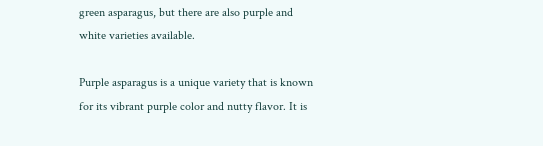green asparagus, but there are also purple and white varieties available.

Purple asparagus is a unique variety that is known for its vibrant purple color and nutty flavor. It is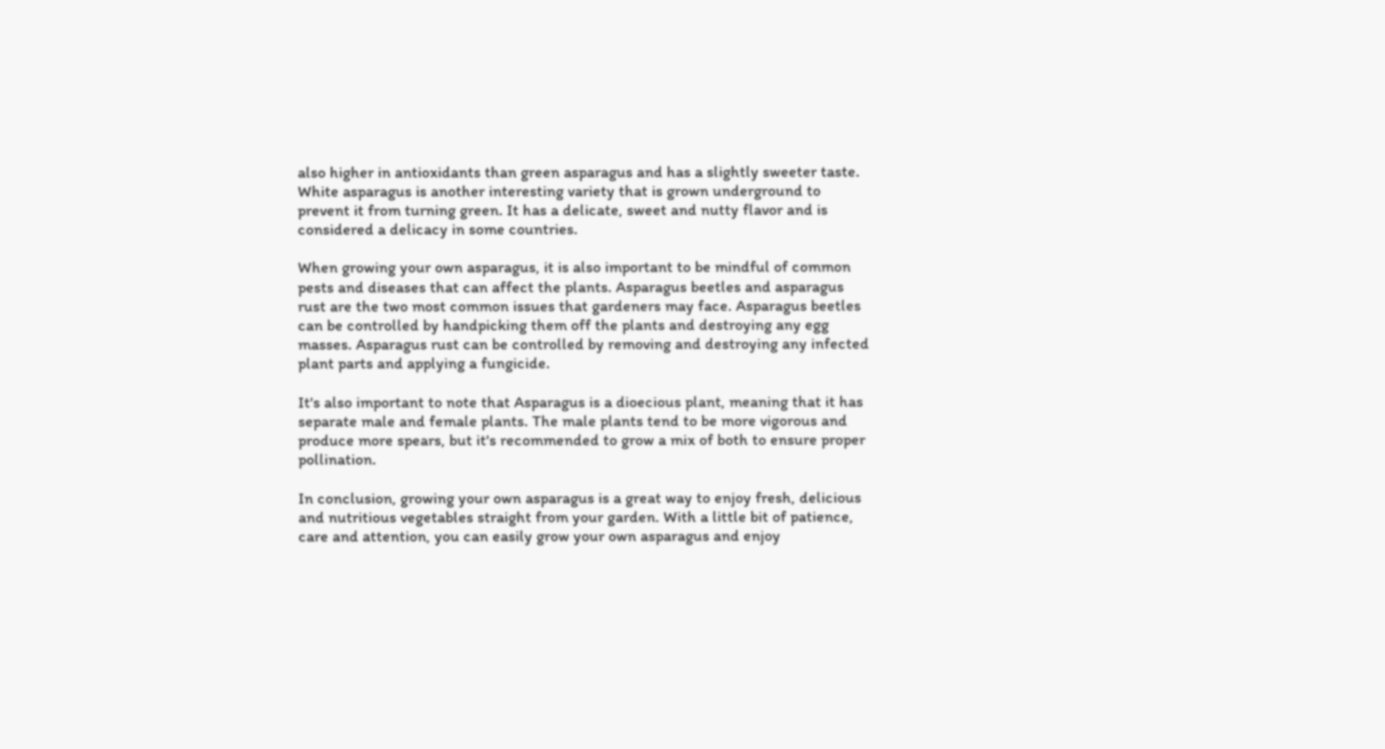also higher in antioxidants than green asparagus and has a slightly sweeter taste. White asparagus is another interesting variety that is grown underground to prevent it from turning green. It has a delicate, sweet and nutty flavor and is considered a delicacy in some countries.

When growing your own asparagus, it is also important to be mindful of common pests and diseases that can affect the plants. Asparagus beetles and asparagus rust are the two most common issues that gardeners may face. Asparagus beetles can be controlled by handpicking them off the plants and destroying any egg masses. Asparagus rust can be controlled by removing and destroying any infected plant parts and applying a fungicide.

It's also important to note that Asparagus is a dioecious plant, meaning that it has separate male and female plants. The male plants tend to be more vigorous and produce more spears, but it's recommended to grow a mix of both to ensure proper pollination.

In conclusion, growing your own asparagus is a great way to enjoy fresh, delicious and nutritious vegetables straight from your garden. With a little bit of patience, care and attention, you can easily grow your own asparagus and enjoy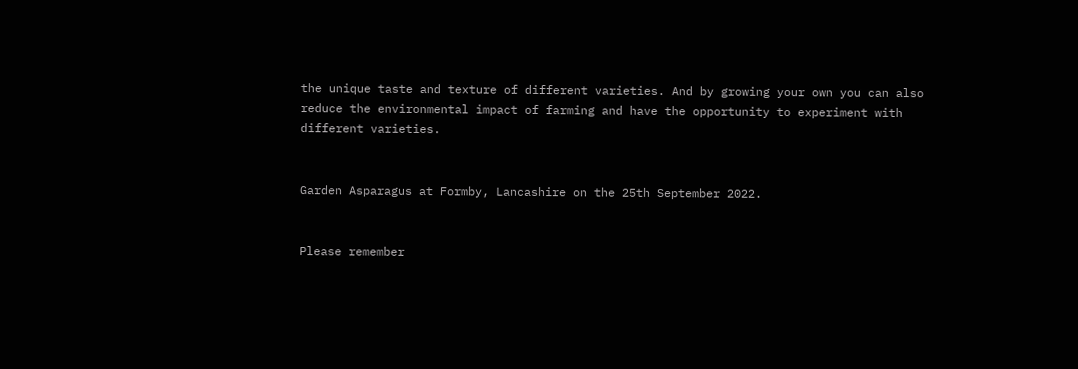the unique taste and texture of different varieties. And by growing your own you can also reduce the environmental impact of farming and have the opportunity to experiment with different varieties.


Garden Asparagus at Formby, Lancashire on the 25th September 2022.


Please remember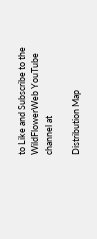to Like and Subscribe to the WildFlowerWeb YouTube channel at

Distribution Map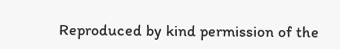Reproduced by kind permission of the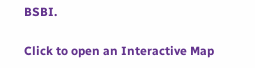BSBI.

Click to open an Interactive Map